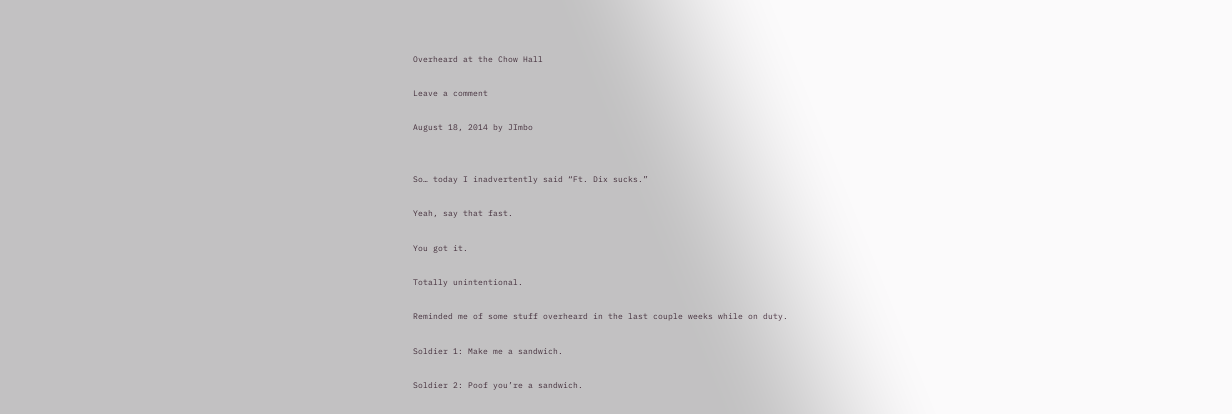Overheard at the Chow Hall

Leave a comment

August 18, 2014 by JImbo


So… today I inadvertently said “Ft. Dix sucks.”

Yeah, say that fast.

You got it.

Totally unintentional.

Reminded me of some stuff overheard in the last couple weeks while on duty.

Soldier 1: Make me a sandwich.

Soldier 2: Poof you’re a sandwich.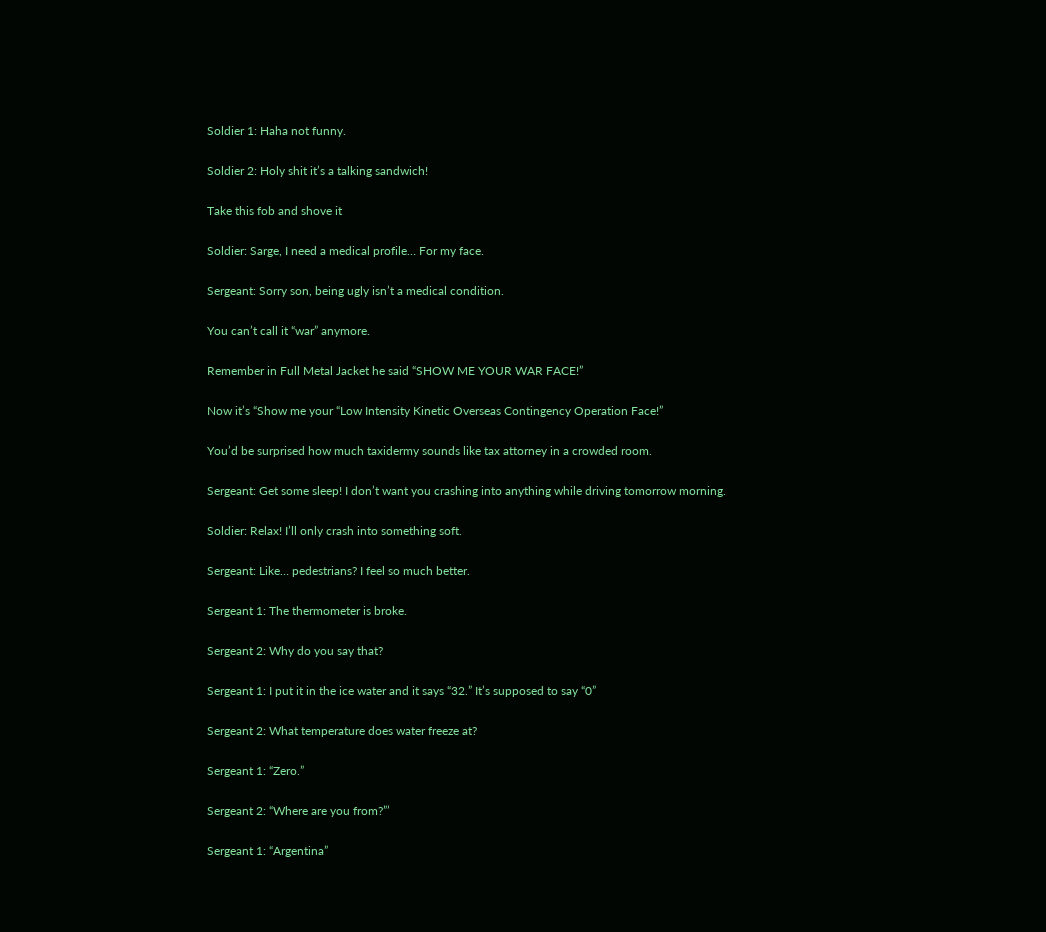Soldier 1: Haha not funny.

Soldier 2: Holy shit it’s a talking sandwich!

Take this fob and shove it

Soldier: Sarge, I need a medical profile… For my face.

Sergeant: Sorry son, being ugly isn’t a medical condition.

You can’t call it “war” anymore.

Remember in Full Metal Jacket he said “SHOW ME YOUR WAR FACE!”

Now it’s “Show me your “Low Intensity Kinetic Overseas Contingency Operation Face!”

You’d be surprised how much taxidermy sounds like tax attorney in a crowded room.

Sergeant: Get some sleep! I don’t want you crashing into anything while driving tomorrow morning.

Soldier: Relax! I’ll only crash into something soft.

Sergeant: Like… pedestrians? I feel so much better.

Sergeant 1: The thermometer is broke.

Sergeant 2: Why do you say that?

Sergeant 1: I put it in the ice water and it says “32.” It’s supposed to say “0”

Sergeant 2: What temperature does water freeze at?

Sergeant 1: “Zero.”

Sergeant 2: “Where are you from?”’

Sergeant 1: “Argentina”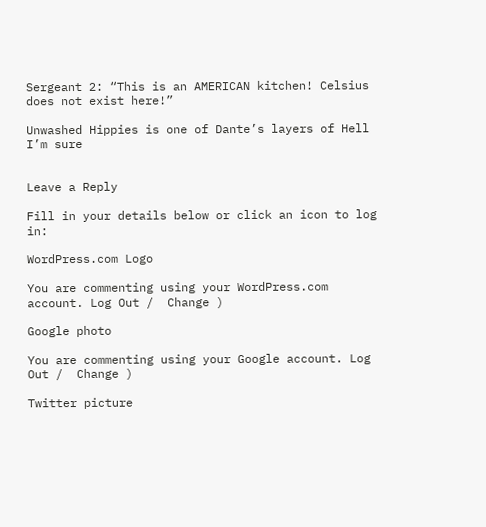Sergeant 2: “This is an AMERICAN kitchen! Celsius does not exist here!”

Unwashed Hippies is one of Dante’s layers of Hell I’m sure


Leave a Reply

Fill in your details below or click an icon to log in:

WordPress.com Logo

You are commenting using your WordPress.com account. Log Out /  Change )

Google photo

You are commenting using your Google account. Log Out /  Change )

Twitter picture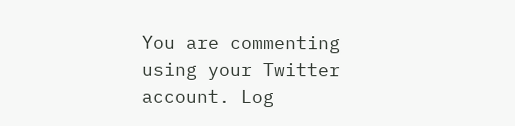You are commenting using your Twitter account. Log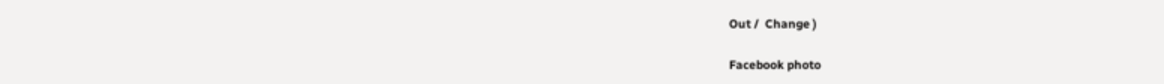Out /  Change )

Facebook photo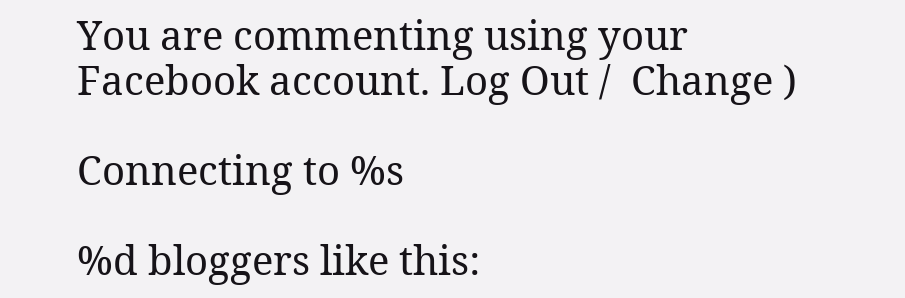You are commenting using your Facebook account. Log Out /  Change )

Connecting to %s

%d bloggers like this: